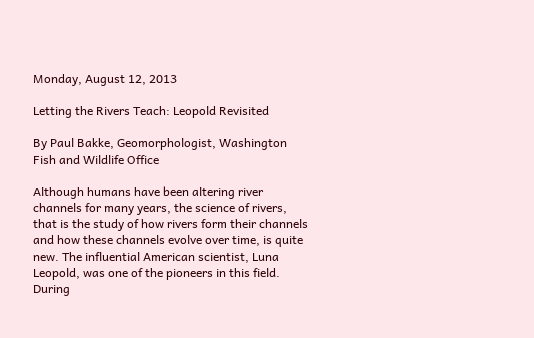Monday, August 12, 2013

Letting the Rivers Teach: Leopold Revisited

By Paul Bakke, Geomorphologist, Washington Fish and Wildlife Office

Although humans have been altering river channels for many years, the science of rivers, that is the study of how rivers form their channels and how these channels evolve over time, is quite new. The influential American scientist, Luna Leopold, was one of the pioneers in this field. During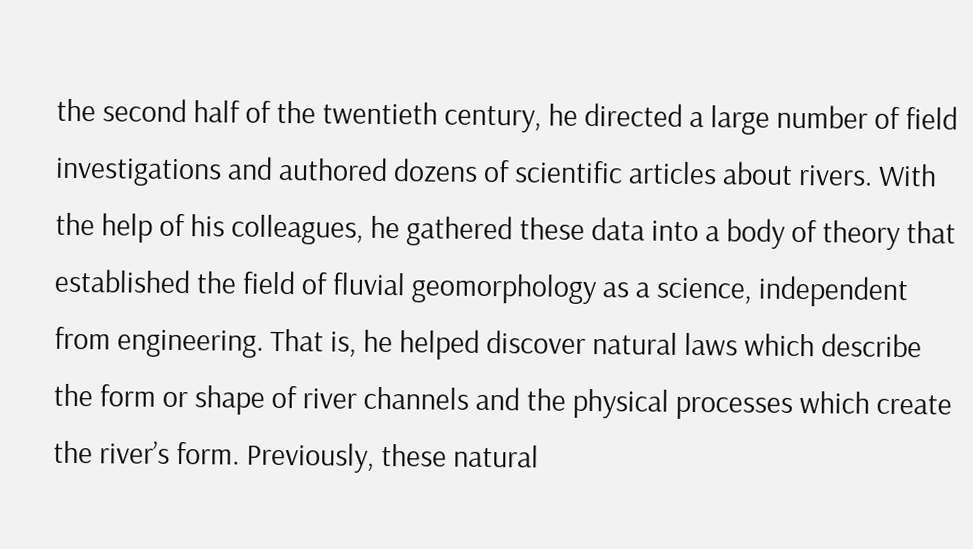the second half of the twentieth century, he directed a large number of field investigations and authored dozens of scientific articles about rivers. With the help of his colleagues, he gathered these data into a body of theory that established the field of fluvial geomorphology as a science, independent from engineering. That is, he helped discover natural laws which describe the form or shape of river channels and the physical processes which create the river’s form. Previously, these natural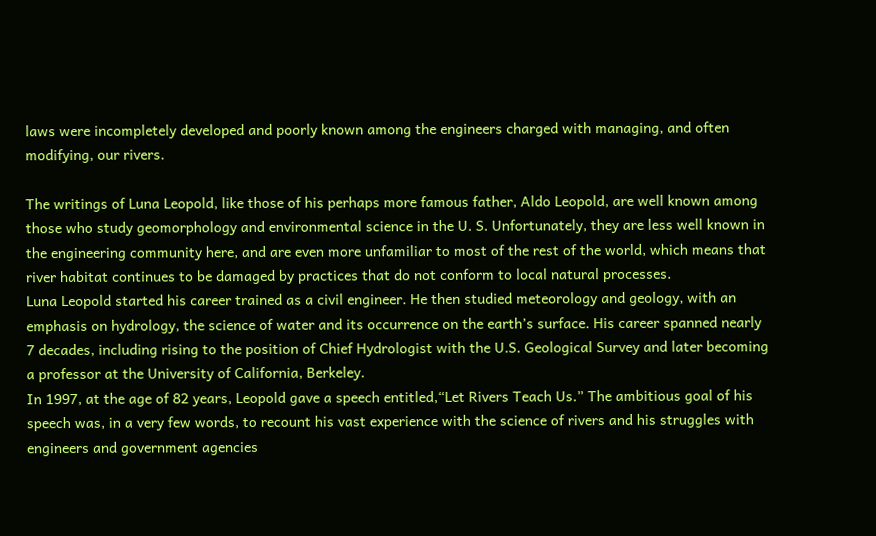laws were incompletely developed and poorly known among the engineers charged with managing, and often modifying, our rivers.

The writings of Luna Leopold, like those of his perhaps more famous father, Aldo Leopold, are well known among those who study geomorphology and environmental science in the U. S. Unfortunately, they are less well known in the engineering community here, and are even more unfamiliar to most of the rest of the world, which means that river habitat continues to be damaged by practices that do not conform to local natural processes.
Luna Leopold started his career trained as a civil engineer. He then studied meteorology and geology, with an emphasis on hydrology, the science of water and its occurrence on the earth’s surface. His career spanned nearly 7 decades, including rising to the position of Chief Hydrologist with the U.S. Geological Survey and later becoming a professor at the University of California, Berkeley.
In 1997, at the age of 82 years, Leopold gave a speech entitled,“Let Rivers Teach Us.” The ambitious goal of his speech was, in a very few words, to recount his vast experience with the science of rivers and his struggles with engineers and government agencies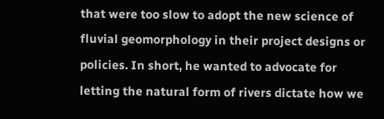that were too slow to adopt the new science of fluvial geomorphology in their project designs or policies. In short, he wanted to advocate for letting the natural form of rivers dictate how we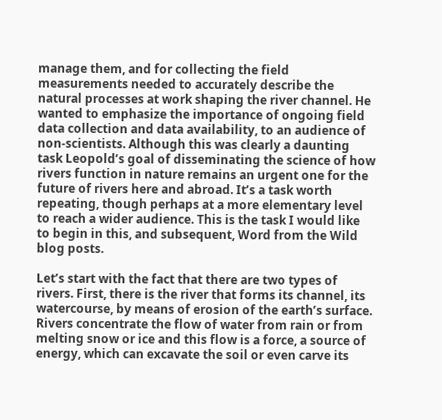manage them, and for collecting the field measurements needed to accurately describe the natural processes at work shaping the river channel. He wanted to emphasize the importance of ongoing field data collection and data availability, to an audience of non-scientists. Although this was clearly a daunting task Leopold’s goal of disseminating the science of how rivers function in nature remains an urgent one for the future of rivers here and abroad. It’s a task worth repeating, though perhaps at a more elementary level to reach a wider audience. This is the task I would like to begin in this, and subsequent, Word from the Wild blog posts.

Let’s start with the fact that there are two types of rivers. First, there is the river that forms its channel, its watercourse, by means of erosion of the earth’s surface. Rivers concentrate the flow of water from rain or from melting snow or ice and this flow is a force, a source of energy, which can excavate the soil or even carve its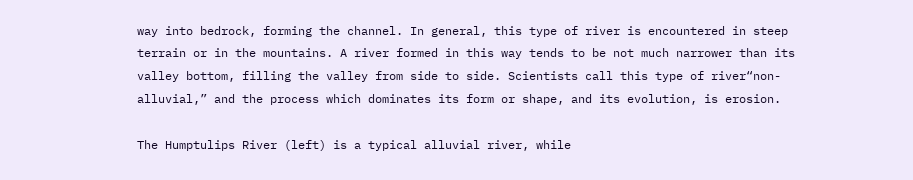way into bedrock, forming the channel. In general, this type of river is encountered in steep terrain or in the mountains. A river formed in this way tends to be not much narrower than its valley bottom, filling the valley from side to side. Scientists call this type of river“non-alluvial,” and the process which dominates its form or shape, and its evolution, is erosion.

The Humptulips River (left) is a typical alluvial river, while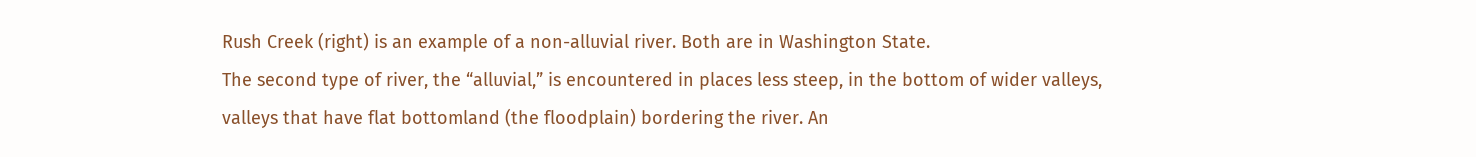Rush Creek (right) is an example of a non-alluvial river. Both are in Washington State.
The second type of river, the “alluvial,” is encountered in places less steep, in the bottom of wider valleys, valleys that have flat bottomland (the floodplain) bordering the river. An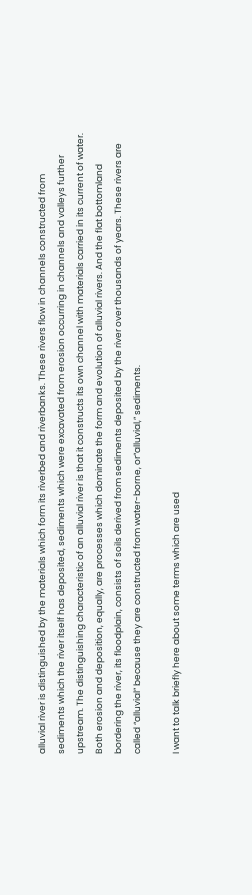alluvial river is distinguished by the materials which form its riverbed and riverbanks. These rivers flow in channels constructed from sediments which the river itself has deposited, sediments which were excavated from erosion occurring in channels and valleys further upstream. The distinguishing characteristic of an alluvial river is that it constructs its own channel with materials carried in its current of water. Both erosion and deposition, equally, are processes which dominate the form and evolution of alluvial rivers. And the flat bottomland bordering the river, its floodplain, consists of soils derived from sediments deposited by the river over thousands of years. These rivers are called “alluvial” because they are constructed from water-borne, or“alluvial,” sediments.

I want to talk briefly here about some terms which are used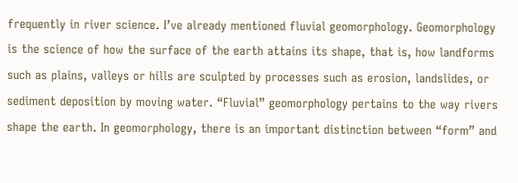frequently in river science. I’ve already mentioned fluvial geomorphology. Geomorphology is the science of how the surface of the earth attains its shape, that is, how landforms such as plains, valleys or hills are sculpted by processes such as erosion, landslides, or sediment deposition by moving water. “Fluvial” geomorphology pertains to the way rivers shape the earth. In geomorphology, there is an important distinction between “form” and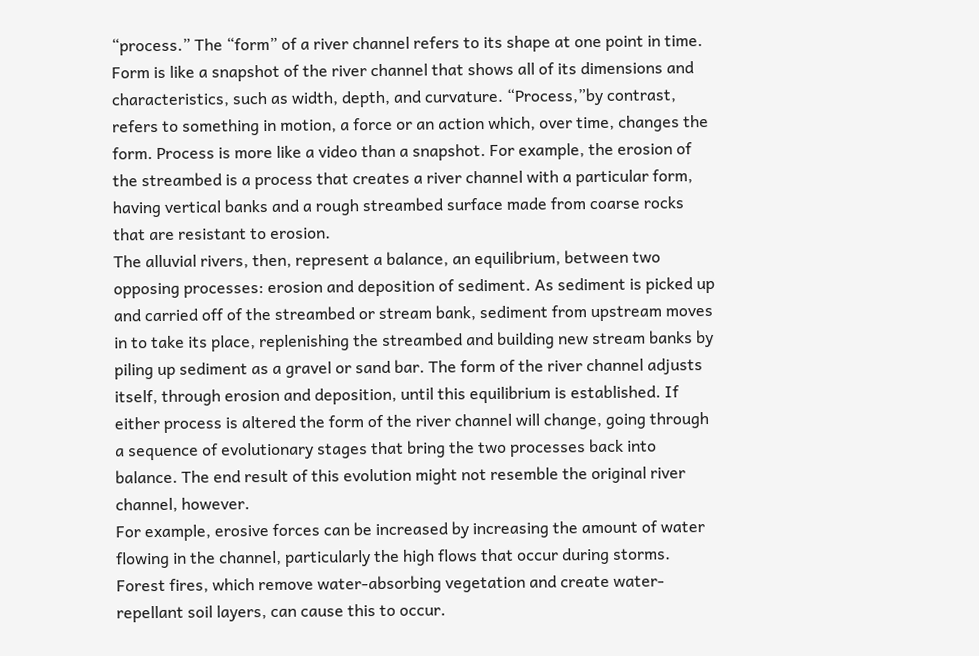“process.” The “form” of a river channel refers to its shape at one point in time. Form is like a snapshot of the river channel that shows all of its dimensions and characteristics, such as width, depth, and curvature. “Process,”by contrast, refers to something in motion, a force or an action which, over time, changes the form. Process is more like a video than a snapshot. For example, the erosion of the streambed is a process that creates a river channel with a particular form, having vertical banks and a rough streambed surface made from coarse rocks that are resistant to erosion.
The alluvial rivers, then, represent a balance, an equilibrium, between two opposing processes: erosion and deposition of sediment. As sediment is picked up and carried off of the streambed or stream bank, sediment from upstream moves in to take its place, replenishing the streambed and building new stream banks by piling up sediment as a gravel or sand bar. The form of the river channel adjusts itself, through erosion and deposition, until this equilibrium is established. If either process is altered the form of the river channel will change, going through a sequence of evolutionary stages that bring the two processes back into balance. The end result of this evolution might not resemble the original river channel, however.
For example, erosive forces can be increased by increasing the amount of water flowing in the channel, particularly the high flows that occur during storms. Forest fires, which remove water-absorbing vegetation and create water-repellant soil layers, can cause this to occur.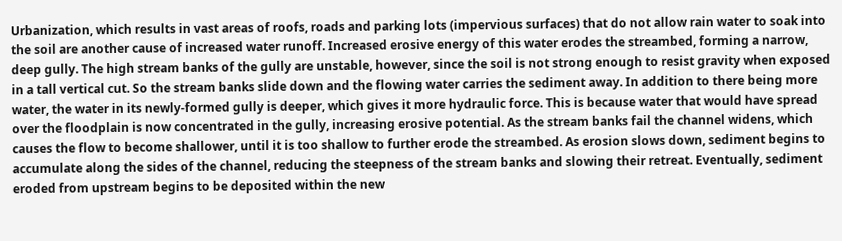Urbanization, which results in vast areas of roofs, roads and parking lots (impervious surfaces) that do not allow rain water to soak into the soil are another cause of increased water runoff. Increased erosive energy of this water erodes the streambed, forming a narrow, deep gully. The high stream banks of the gully are unstable, however, since the soil is not strong enough to resist gravity when exposed in a tall vertical cut. So the stream banks slide down and the flowing water carries the sediment away. In addition to there being more water, the water in its newly-formed gully is deeper, which gives it more hydraulic force. This is because water that would have spread over the floodplain is now concentrated in the gully, increasing erosive potential. As the stream banks fail the channel widens, which causes the flow to become shallower, until it is too shallow to further erode the streambed. As erosion slows down, sediment begins to accumulate along the sides of the channel, reducing the steepness of the stream banks and slowing their retreat. Eventually, sediment eroded from upstream begins to be deposited within the new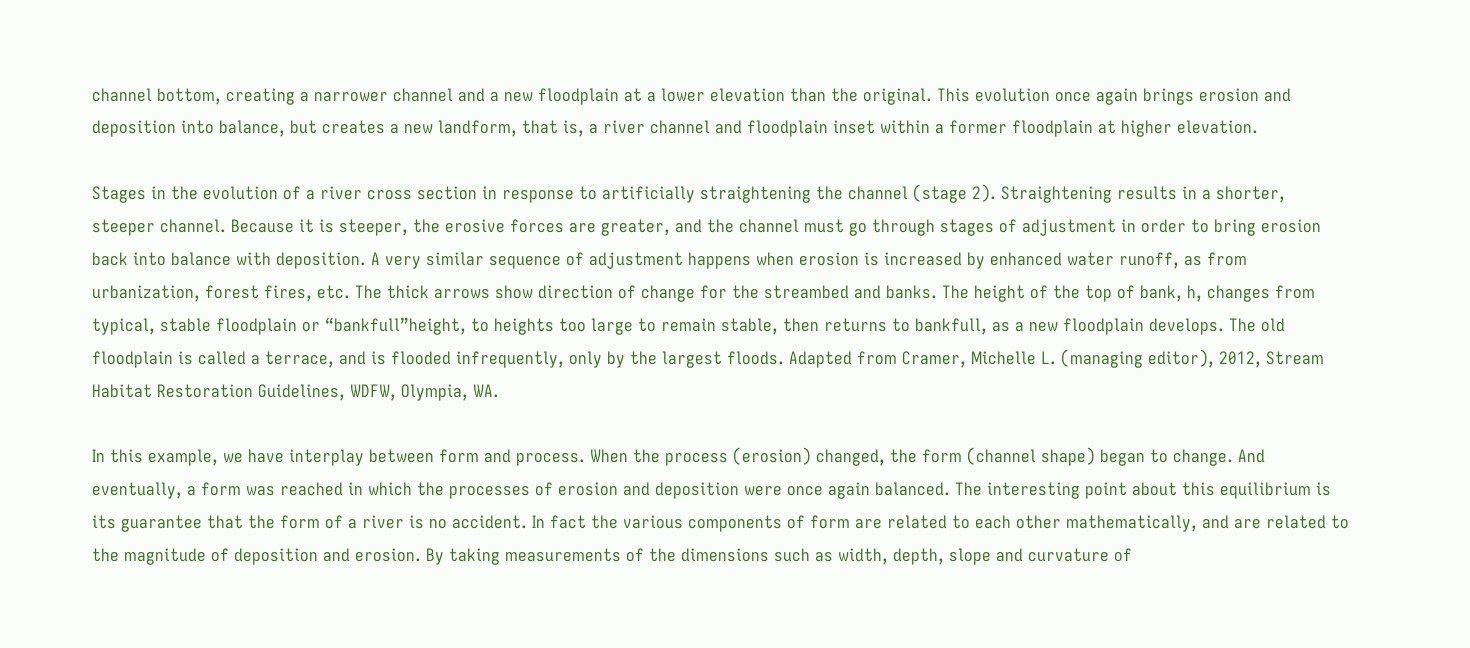channel bottom, creating a narrower channel and a new floodplain at a lower elevation than the original. This evolution once again brings erosion and deposition into balance, but creates a new landform, that is, a river channel and floodplain inset within a former floodplain at higher elevation.

Stages in the evolution of a river cross section in response to artificially straightening the channel (stage 2). Straightening results in a shorter, steeper channel. Because it is steeper, the erosive forces are greater, and the channel must go through stages of adjustment in order to bring erosion back into balance with deposition. A very similar sequence of adjustment happens when erosion is increased by enhanced water runoff, as from urbanization, forest fires, etc. The thick arrows show direction of change for the streambed and banks. The height of the top of bank, h, changes from typical, stable floodplain or “bankfull”height, to heights too large to remain stable, then returns to bankfull, as a new floodplain develops. The old floodplain is called a terrace, and is flooded infrequently, only by the largest floods. Adapted from Cramer, Michelle L. (managing editor), 2012, Stream Habitat Restoration Guidelines, WDFW, Olympia, WA.

In this example, we have interplay between form and process. When the process (erosion) changed, the form (channel shape) began to change. And eventually, a form was reached in which the processes of erosion and deposition were once again balanced. The interesting point about this equilibrium is its guarantee that the form of a river is no accident. In fact the various components of form are related to each other mathematically, and are related to the magnitude of deposition and erosion. By taking measurements of the dimensions such as width, depth, slope and curvature of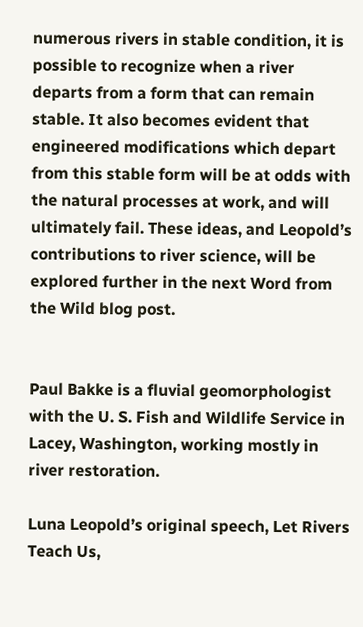numerous rivers in stable condition, it is possible to recognize when a river departs from a form that can remain stable. It also becomes evident that engineered modifications which depart from this stable form will be at odds with the natural processes at work, and will ultimately fail. These ideas, and Leopold’s contributions to river science, will be explored further in the next Word from the Wild blog post.


Paul Bakke is a fluvial geomorphologist with the U. S. Fish and Wildlife Service in Lacey, Washington, working mostly in river restoration.

Luna Leopold’s original speech, Let Rivers Teach Us,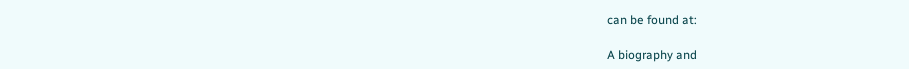can be found at:

A biography and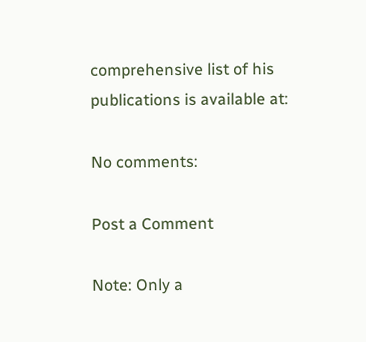comprehensive list of his publications is available at:

No comments:

Post a Comment

Note: Only a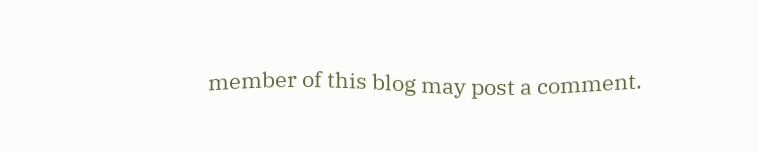member of this blog may post a comment.